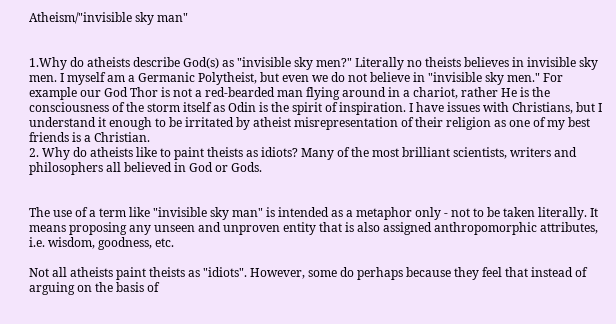Atheism/"invisible sky man"


1.Why do atheists describe God(s) as "invisible sky men?" Literally no theists believes in invisible sky men. I myself am a Germanic Polytheist, but even we do not believe in "invisible sky men." For example our God Thor is not a red-bearded man flying around in a chariot, rather He is the consciousness of the storm itself as Odin is the spirit of inspiration. I have issues with Christians, but I understand it enough to be irritated by atheist misrepresentation of their religion as one of my best friends is a Christian.
2. Why do atheists like to paint theists as idiots? Many of the most brilliant scientists, writers and philosophers all believed in God or Gods.


The use of a term like "invisible sky man" is intended as a metaphor only - not to be taken literally. It means proposing any unseen and unproven entity that is also assigned anthropomorphic attributes, i.e. wisdom, goodness, etc.

Not all atheists paint theists as "idiots". However, some do perhaps because they feel that instead of arguing on the basis of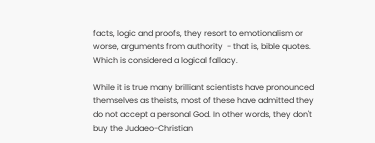facts, logic and proofs, they resort to emotionalism or worse, arguments from authority  - that is, bible quotes. Which is considered a logical fallacy.

While it is true many brilliant scientists have pronounced themselves as theists, most of these have admitted they do not accept a personal God. In other words, they don't buy the Judaeo-Christian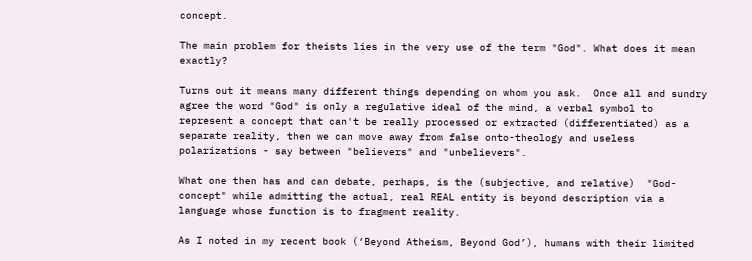concept.

The main problem for theists lies in the very use of the term "God". What does it mean exactly?

Turns out it means many different things depending on whom you ask.  Once all and sundry agree the word "God" is only a regulative ideal of the mind, a verbal symbol to represent a concept that can't be really processed or extracted (differentiated) as a separate reality, then we can move away from false onto-theology and useless polarizations - say between "believers" and "unbelievers".

What one then has and can debate, perhaps, is the (subjective, and relative)  "God-concept" while admitting the actual, real REAL entity is beyond description via a language whose function is to fragment reality.

As I noted in my recent book (‘Beyond Atheism, Beyond God’), humans with their limited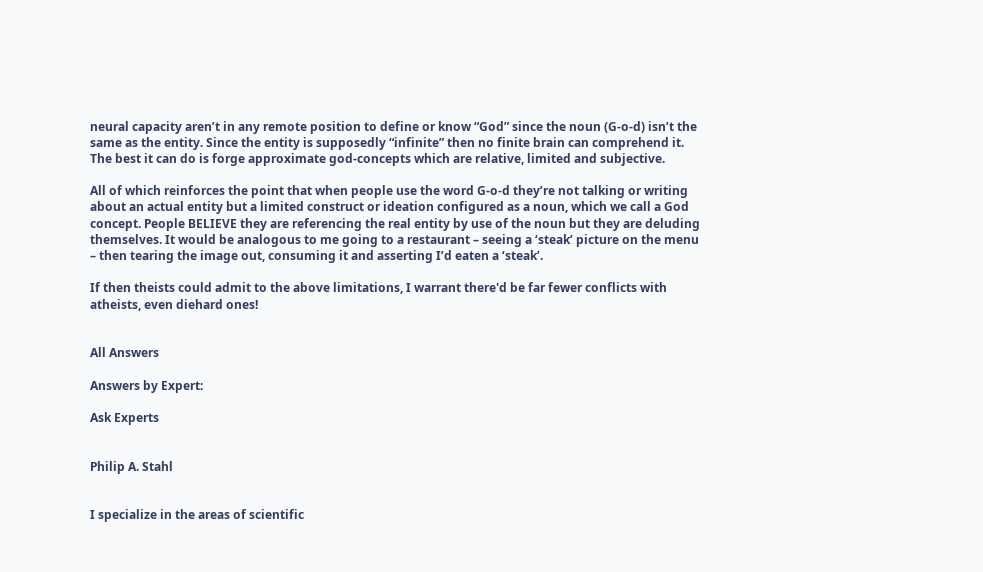neural capacity aren’t in any remote position to define or know “God” since the noun (G-o-d) isn’t the same as the entity. Since the entity is supposedly “infinite” then no finite brain can comprehend it. The best it can do is forge approximate god-concepts which are relative, limited and subjective.

All of which reinforces the point that when people use the word G-o-d they’re not talking or writing about an actual entity but a limited construct or ideation configured as a noun, which we call a God concept. People BELIEVE they are referencing the real entity by use of the noun but they are deluding themselves. It would be analogous to me going to a restaurant – seeing a ‘steak’ picture on the menu – then tearing the image out, consuming it and asserting I’d eaten a ‘steak’.

If then theists could admit to the above limitations, I warrant there'd be far fewer conflicts with atheists, even diehard ones!


All Answers

Answers by Expert:

Ask Experts


Philip A. Stahl


I specialize in the areas of scientific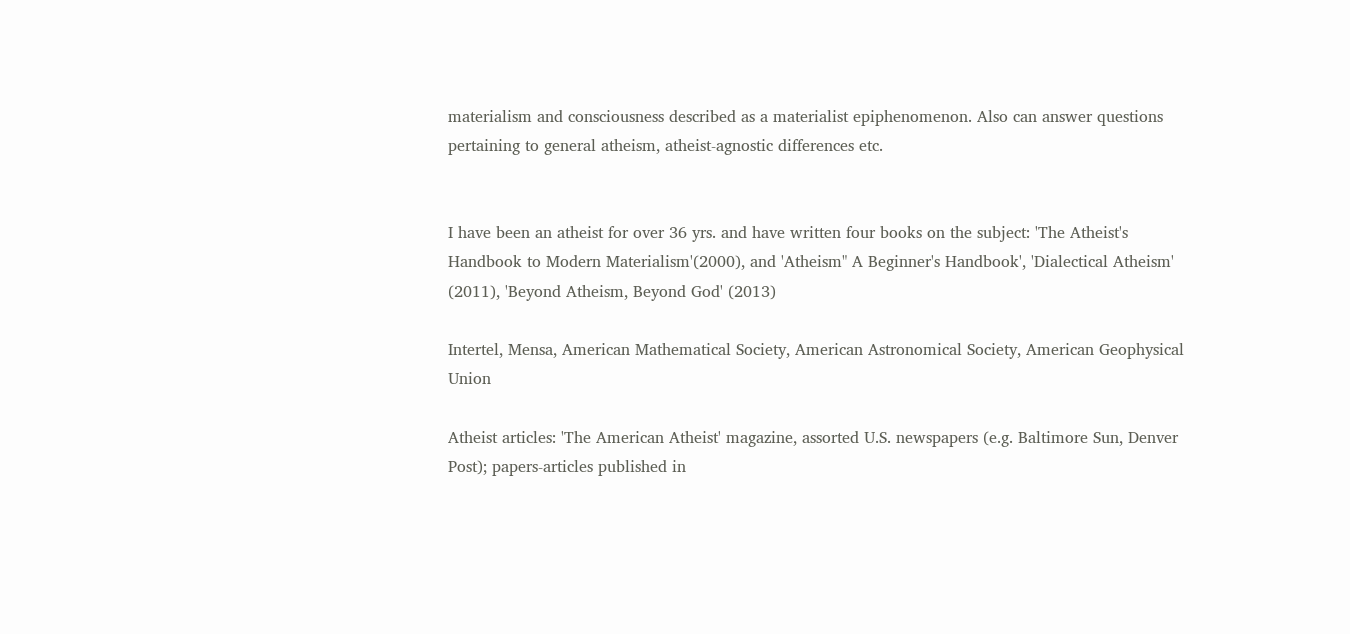materialism and consciousness described as a materialist epiphenomenon. Also can answer questions pertaining to general atheism, atheist-agnostic differences etc.


I have been an atheist for over 36 yrs. and have written four books on the subject: 'The Atheist's Handbook to Modern Materialism'(2000), and 'Atheism" A Beginner's Handbook', 'Dialectical Atheism' (2011), 'Beyond Atheism, Beyond God' (2013)

Intertel, Mensa, American Mathematical Society, American Astronomical Society, American Geophysical Union

Atheist articles: 'The American Atheist' magazine, assorted U.S. newspapers (e.g. Baltimore Sun, Denver Post); papers-articles published in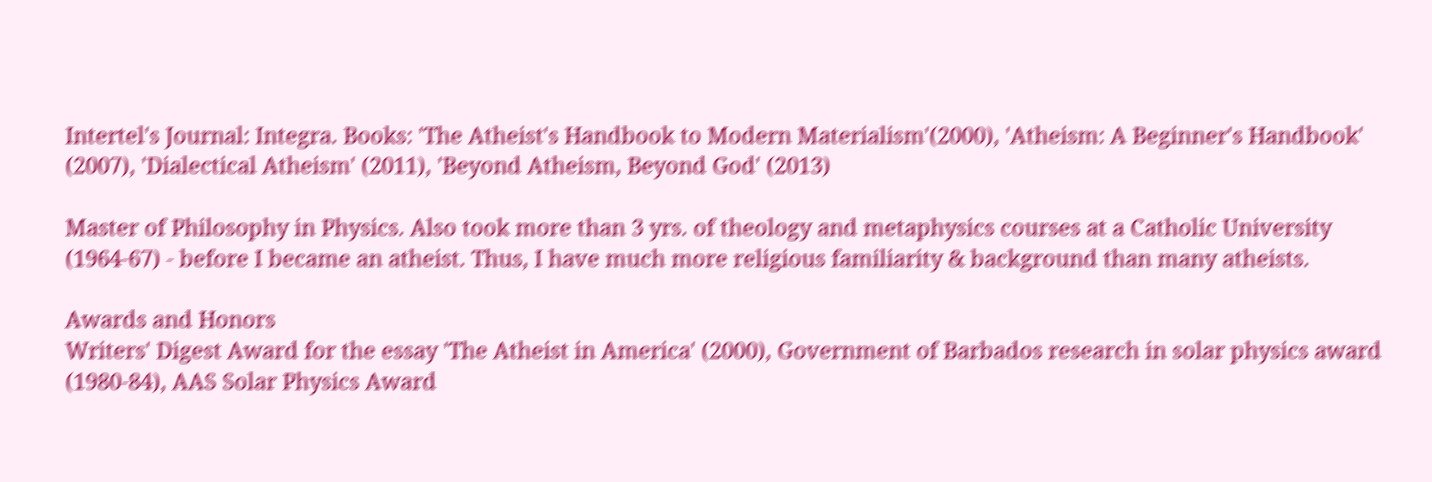Intertel's Journal: Integra. Books: 'The Atheist's Handbook to Modern Materialism'(2000), 'Atheism: A Beginner's Handbook' (2007), 'Dialectical Atheism' (2011), 'Beyond Atheism, Beyond God' (2013)

Master of Philosophy in Physics. Also took more than 3 yrs. of theology and metaphysics courses at a Catholic University (1964-67) - before I became an atheist. Thus, I have much more religious familiarity & background than many atheists.

Awards and Honors
Writers' Digest Award for the essay 'The Atheist in America' (2000), Government of Barbados research in solar physics award (1980-84), AAS Solar Physics Award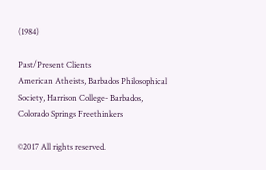(1984)

Past/Present Clients
American Atheists, Barbados Philosophical Society, Harrison College- Barbados, Colorado Springs Freethinkers

©2017 All rights reserved.